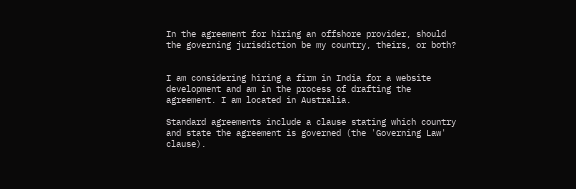In the agreement for hiring an offshore provider, should the governing jurisdiction be my country, theirs, or both?


I am considering hiring a firm in India for a website development and am in the process of drafting the agreement. I am located in Australia.

Standard agreements include a clause stating which country and state the agreement is governed (the 'Governing Law' clause).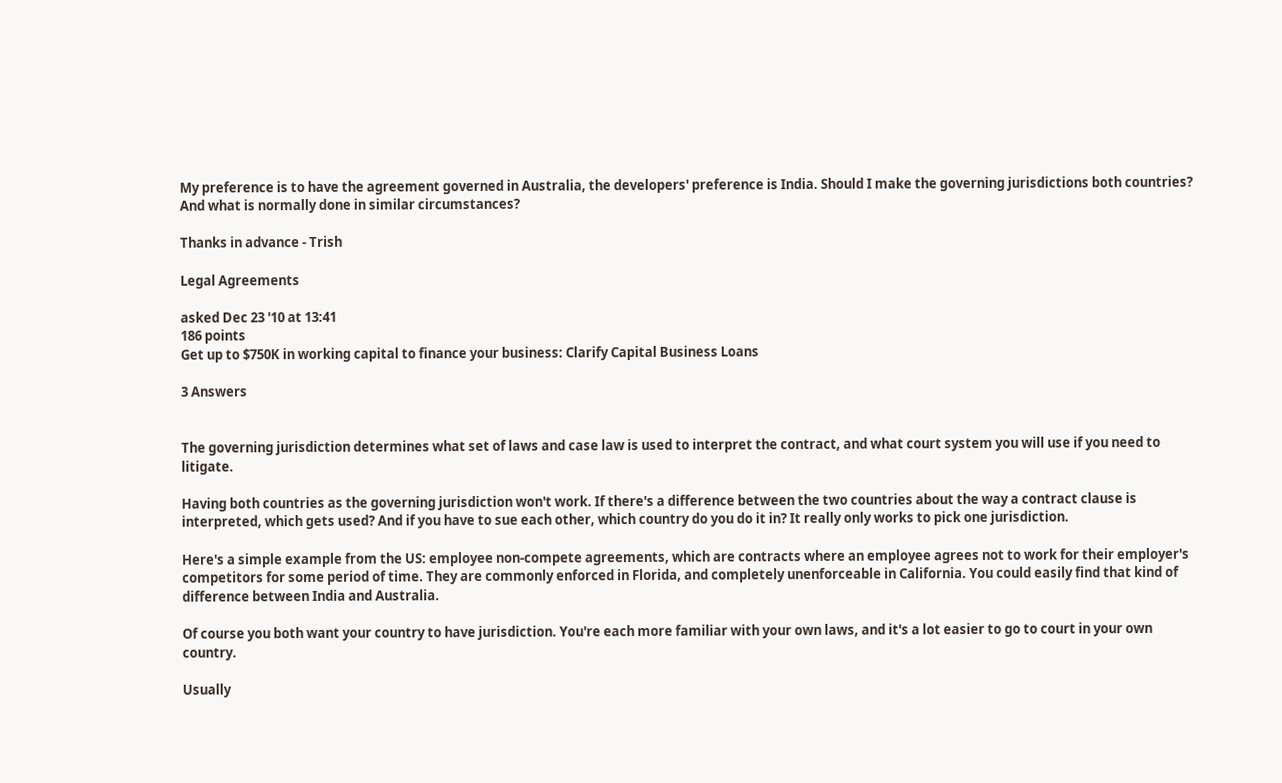My preference is to have the agreement governed in Australia, the developers' preference is India. Should I make the governing jurisdictions both countries? And what is normally done in similar circumstances?

Thanks in advance - Trish

Legal Agreements

asked Dec 23 '10 at 13:41
186 points
Get up to $750K in working capital to finance your business: Clarify Capital Business Loans

3 Answers


The governing jurisdiction determines what set of laws and case law is used to interpret the contract, and what court system you will use if you need to litigate.

Having both countries as the governing jurisdiction won't work. If there's a difference between the two countries about the way a contract clause is interpreted, which gets used? And if you have to sue each other, which country do you do it in? It really only works to pick one jurisdiction.

Here's a simple example from the US: employee non-compete agreements, which are contracts where an employee agrees not to work for their employer's competitors for some period of time. They are commonly enforced in Florida, and completely unenforceable in California. You could easily find that kind of difference between India and Australia.

Of course you both want your country to have jurisdiction. You're each more familiar with your own laws, and it's a lot easier to go to court in your own country.

Usually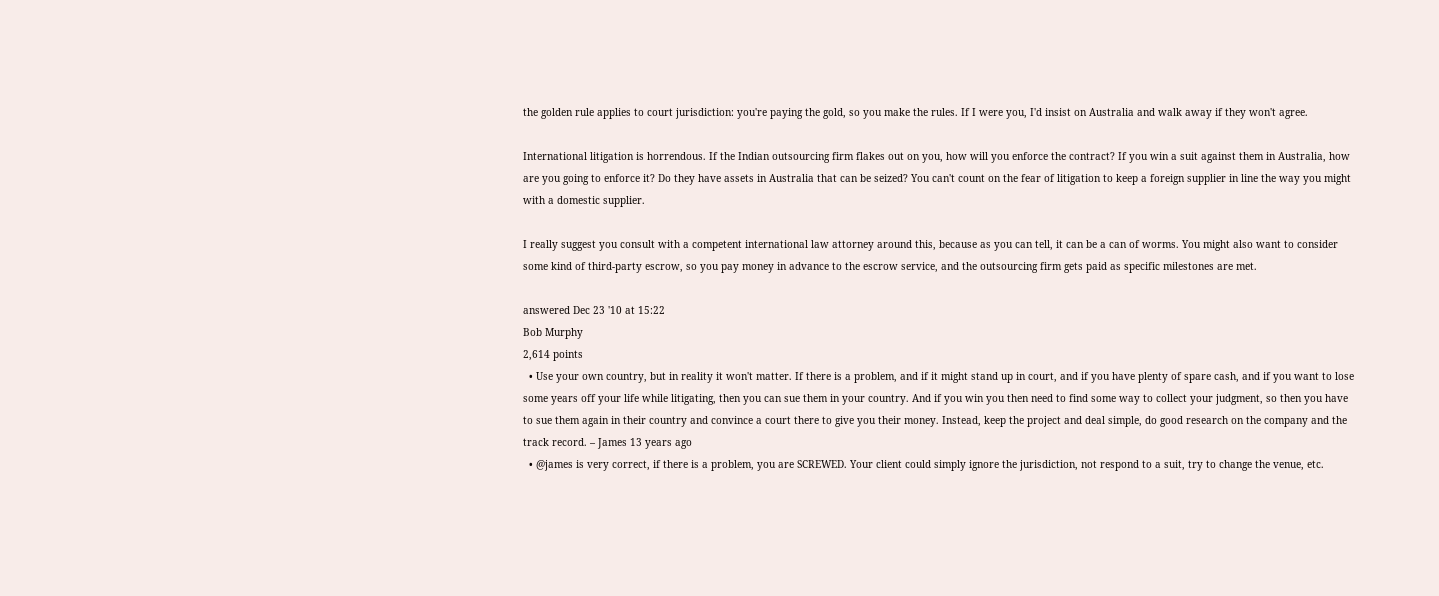the golden rule applies to court jurisdiction: you're paying the gold, so you make the rules. If I were you, I'd insist on Australia and walk away if they won't agree.

International litigation is horrendous. If the Indian outsourcing firm flakes out on you, how will you enforce the contract? If you win a suit against them in Australia, how are you going to enforce it? Do they have assets in Australia that can be seized? You can't count on the fear of litigation to keep a foreign supplier in line the way you might with a domestic supplier.

I really suggest you consult with a competent international law attorney around this, because as you can tell, it can be a can of worms. You might also want to consider some kind of third-party escrow, so you pay money in advance to the escrow service, and the outsourcing firm gets paid as specific milestones are met.

answered Dec 23 '10 at 15:22
Bob Murphy
2,614 points
  • Use your own country, but in reality it won't matter. If there is a problem, and if it might stand up in court, and if you have plenty of spare cash, and if you want to lose some years off your life while litigating, then you can sue them in your country. And if you win you then need to find some way to collect your judgment, so then you have to sue them again in their country and convince a court there to give you their money. Instead, keep the project and deal simple, do good research on the company and the track record. – James 13 years ago
  • @james is very correct, if there is a problem, you are SCREWED. Your client could simply ignore the jurisdiction, not respond to a suit, try to change the venue, etc.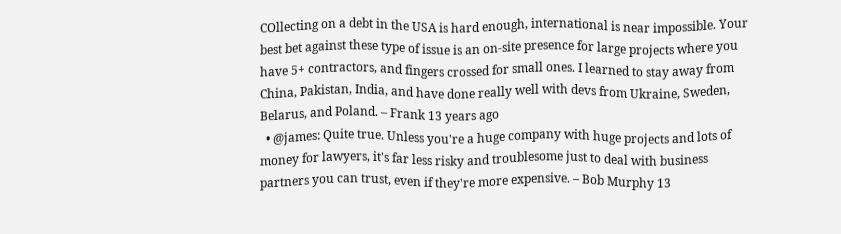COllecting on a debt in the USA is hard enough, international is near impossible. Your best bet against these type of issue is an on-site presence for large projects where you have 5+ contractors, and fingers crossed for small ones. I learned to stay away from China, Pakistan, India, and have done really well with devs from Ukraine, Sweden, Belarus, and Poland. – Frank 13 years ago
  • @james: Quite true. Unless you're a huge company with huge projects and lots of money for lawyers, it's far less risky and troublesome just to deal with business partners you can trust, even if they're more expensive. – Bob Murphy 13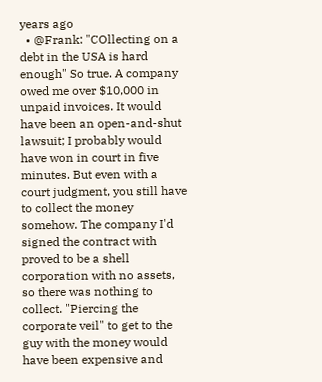years ago
  • @Frank: "COllecting on a debt in the USA is hard enough" So true. A company owed me over $10,000 in unpaid invoices. It would have been an open-and-shut lawsuit; I probably would have won in court in five minutes. But even with a court judgment, you still have to collect the money somehow. The company I'd signed the contract with proved to be a shell corporation with no assets, so there was nothing to collect. "Piercing the corporate veil" to get to the guy with the money would have been expensive and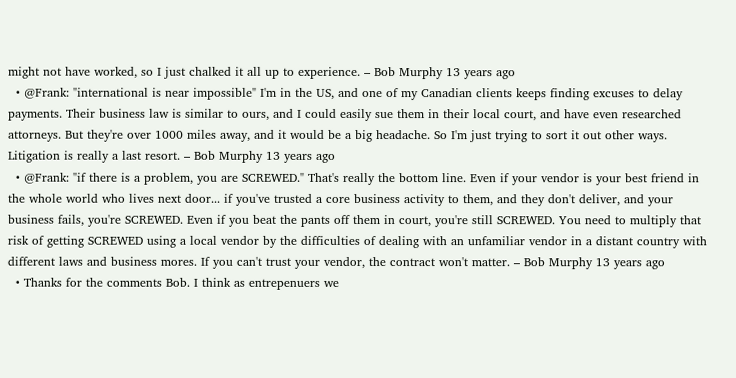might not have worked, so I just chalked it all up to experience. – Bob Murphy 13 years ago
  • @Frank: "international is near impossible" I'm in the US, and one of my Canadian clients keeps finding excuses to delay payments. Their business law is similar to ours, and I could easily sue them in their local court, and have even researched attorneys. But they're over 1000 miles away, and it would be a big headache. So I'm just trying to sort it out other ways. Litigation is really a last resort. – Bob Murphy 13 years ago
  • @Frank: "if there is a problem, you are SCREWED." That's really the bottom line. Even if your vendor is your best friend in the whole world who lives next door... if you've trusted a core business activity to them, and they don't deliver, and your business fails, you're SCREWED. Even if you beat the pants off them in court, you're still SCREWED. You need to multiply that risk of getting SCREWED using a local vendor by the difficulties of dealing with an unfamiliar vendor in a distant country with different laws and business mores. If you can't trust your vendor, the contract won't matter. – Bob Murphy 13 years ago
  • Thanks for the comments Bob. I think as entrepenuers we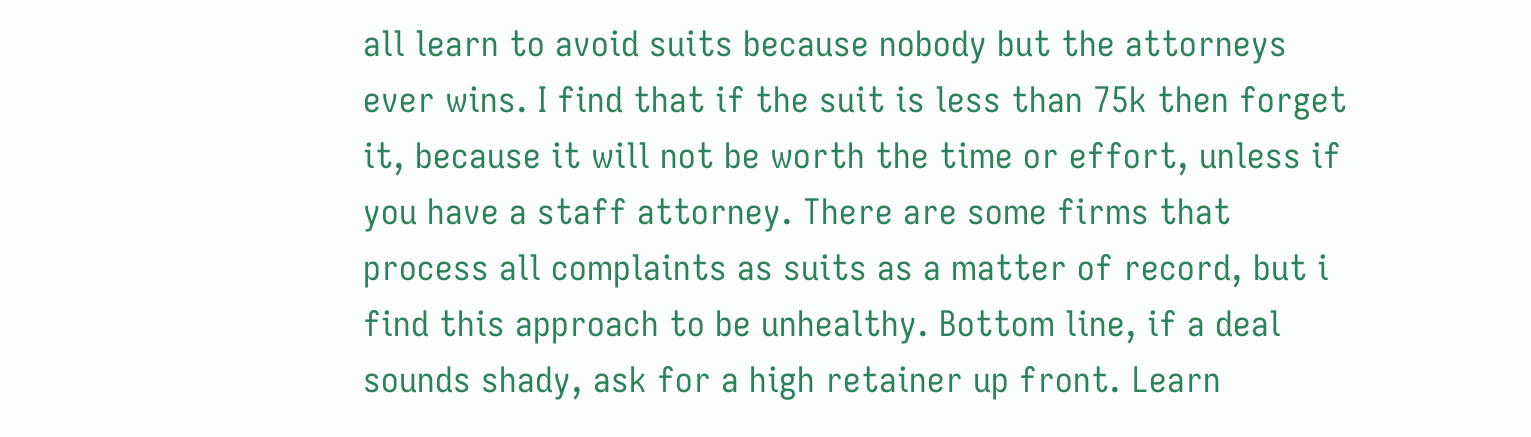all learn to avoid suits because nobody but the attorneys ever wins. I find that if the suit is less than 75k then forget it, because it will not be worth the time or effort, unless if you have a staff attorney. There are some firms that process all complaints as suits as a matter of record, but i find this approach to be unhealthy. Bottom line, if a deal sounds shady, ask for a high retainer up front. Learn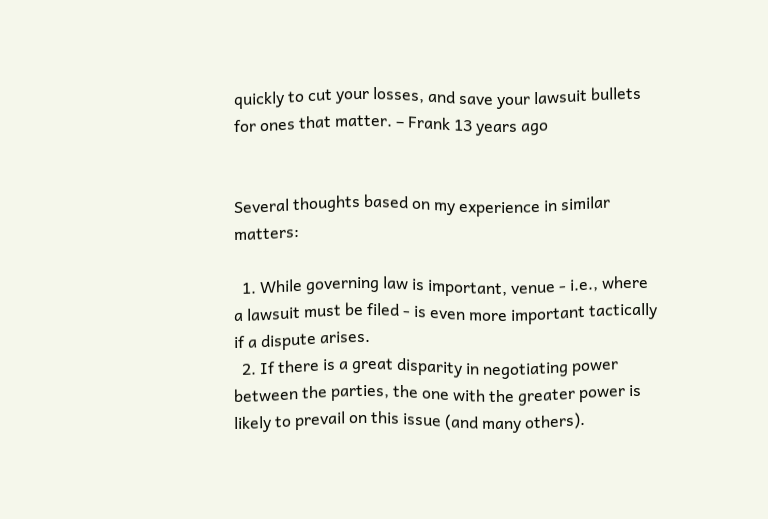quickly to cut your losses, and save your lawsuit bullets for ones that matter. – Frank 13 years ago


Several thoughts based on my experience in similar matters:

  1. While governing law is important, venue - i.e., where a lawsuit must be filed - is even more important tactically if a dispute arises.
  2. If there is a great disparity in negotiating power between the parties, the one with the greater power is likely to prevail on this issue (and many others).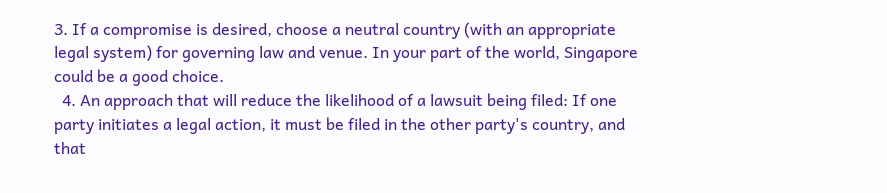3. If a compromise is desired, choose a neutral country (with an appropriate legal system) for governing law and venue. In your part of the world, Singapore could be a good choice.
  4. An approach that will reduce the likelihood of a lawsuit being filed: If one party initiates a legal action, it must be filed in the other party's country, and that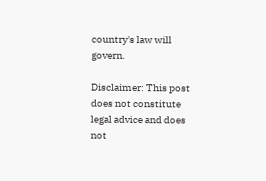country's law will govern.

Disclaimer: This post does not constitute legal advice and does not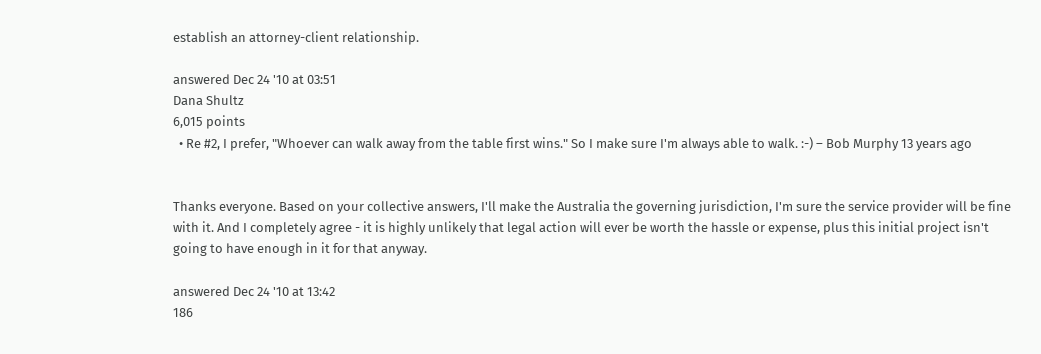establish an attorney-client relationship.

answered Dec 24 '10 at 03:51
Dana Shultz
6,015 points
  • Re #2, I prefer, "Whoever can walk away from the table first wins." So I make sure I'm always able to walk. :-) – Bob Murphy 13 years ago


Thanks everyone. Based on your collective answers, I'll make the Australia the governing jurisdiction, I'm sure the service provider will be fine with it. And I completely agree - it is highly unlikely that legal action will ever be worth the hassle or expense, plus this initial project isn't going to have enough in it for that anyway.

answered Dec 24 '10 at 13:42
186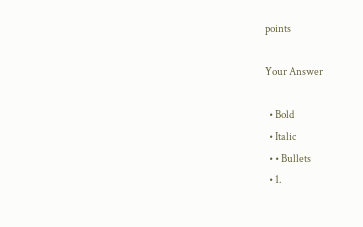points

Your Answer

  • Bold
  • Italic
  • • Bullets
  • 1.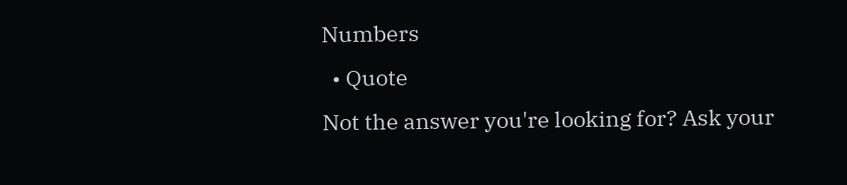Numbers
  • Quote
Not the answer you're looking for? Ask your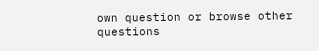own question or browse other questions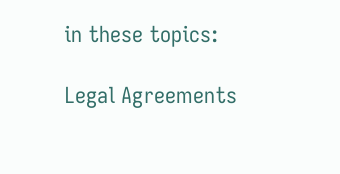in these topics:

Legal Agreements